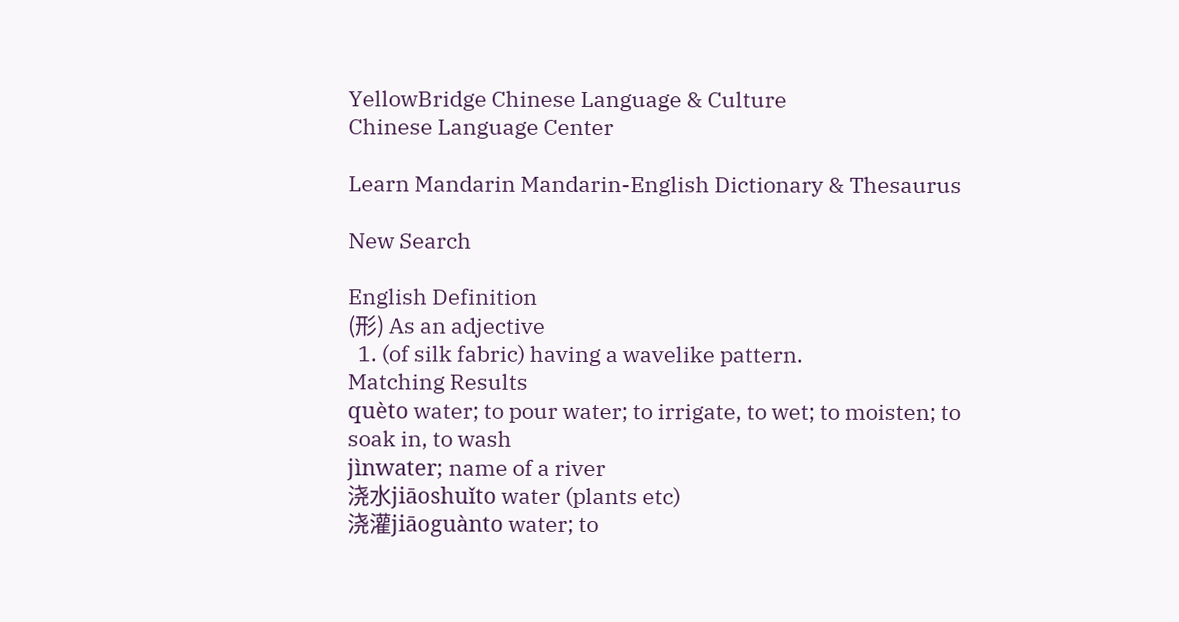YellowBridge Chinese Language & Culture
Chinese Language Center

Learn Mandarin Mandarin-English Dictionary & Thesaurus

New Search

English Definition
(形) As an adjective
  1. (of silk fabric) having a wavelike pattern.
Matching Results
quèto water; to pour water; to irrigate, to wet; to moisten; to soak in, to wash
jìnwater; name of a river
浇水jiāoshuǐto water (plants etc)
浇灌jiāoguànto water; to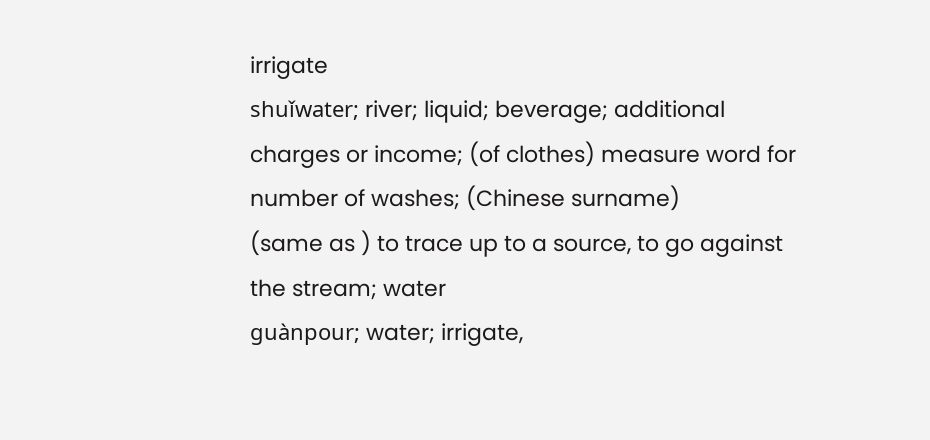irrigate
shuǐwater; river; liquid; beverage; additional charges or income; (of clothes) measure word for number of washes; (Chinese surname)
(same as ) to trace up to a source, to go against the stream; water
guànpour; water; irrigate,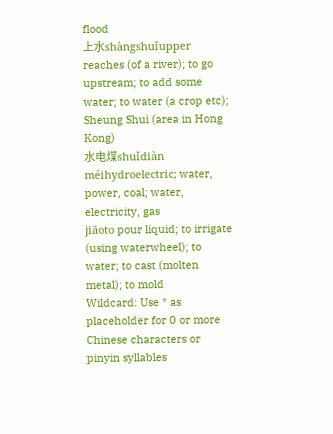flood
上水shàngshuǐupper reaches (of a river); to go upstream; to add some water; to water (a crop etc); Sheung Shui (area in Hong Kong)
水电煤shuǐdiàn méihydroelectric; water, power, coal; water, electricity, gas
jiāoto pour liquid; to irrigate (using waterwheel); to water; to cast (molten metal); to mold
Wildcard: Use * as placeholder for 0 or more
Chinese characters or pinyin syllables